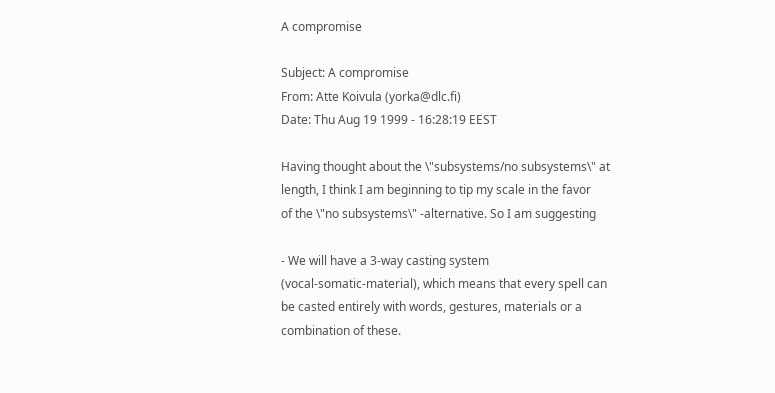A compromise

Subject: A compromise
From: Atte Koivula (yorka@dlc.fi)
Date: Thu Aug 19 1999 - 16:28:19 EEST

Having thought about the \"subsystems/no subsystems\" at
length, I think I am beginning to tip my scale in the favor
of the \"no subsystems\" -alternative. So I am suggesting

- We will have a 3-way casting system
(vocal-somatic-material), which means that every spell can
be casted entirely with words, gestures, materials or a
combination of these.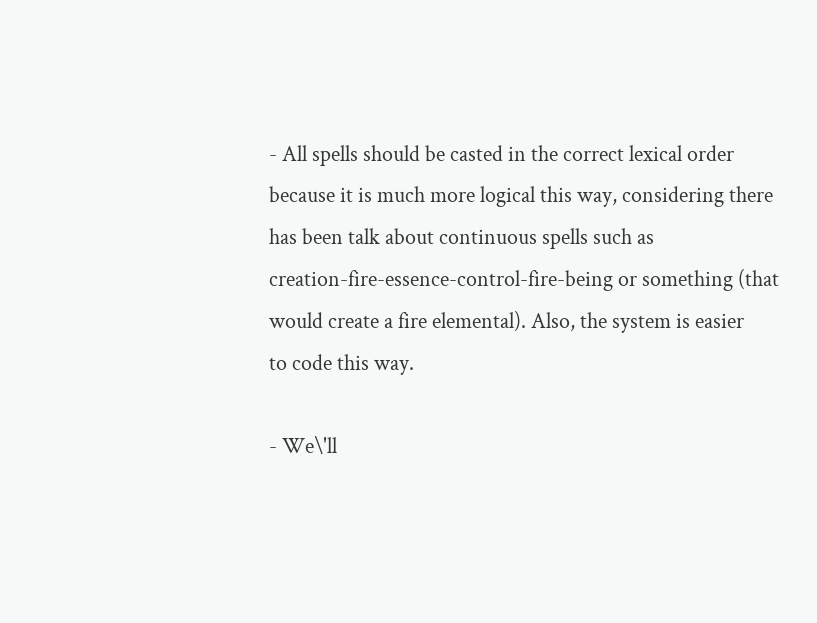- All spells should be casted in the correct lexical order
because it is much more logical this way, considering there
has been talk about continuous spells such as
creation-fire-essence-control-fire-being or something (that
would create a fire elemental). Also, the system is easier
to code this way.

- We\'ll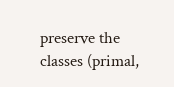preserve the classes (primal,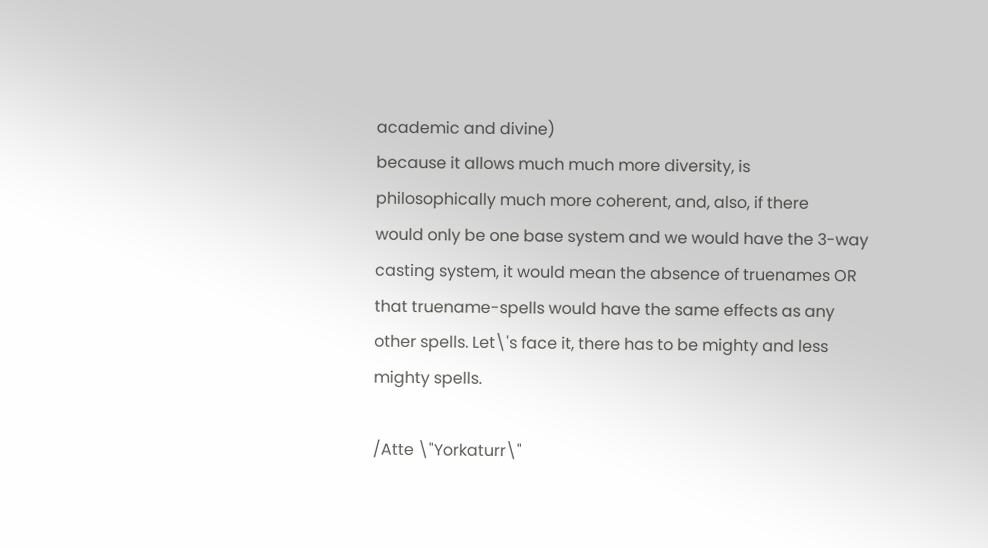academic and divine)
because it allows much much more diversity, is
philosophically much more coherent, and, also, if there
would only be one base system and we would have the 3-way
casting system, it would mean the absence of truenames OR
that truename-spells would have the same effects as any
other spells. Let\'s face it, there has to be mighty and less
mighty spells.

/Atte \"Yorkaturr\"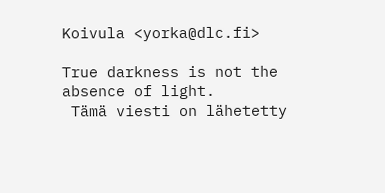Koivula <yorka@dlc.fi>

True darkness is not the absence of light.
 Tämä viesti on lähetetty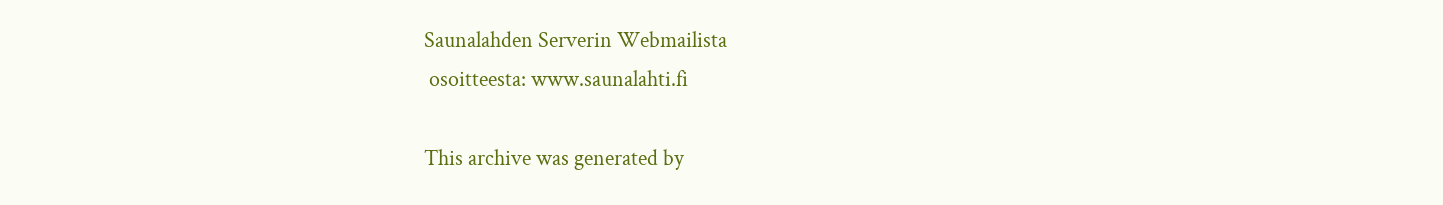Saunalahden Serverin Webmailista
 osoitteesta: www.saunalahti.fi

This archive was generated by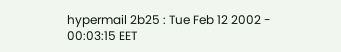hypermail 2b25 : Tue Feb 12 2002 - 00:03:15 EET